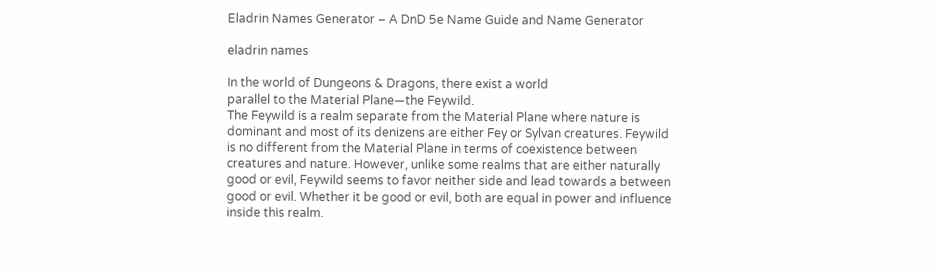Eladrin Names Generator – A DnD 5e Name Guide and Name Generator

eladrin names

In the world of Dungeons & Dragons, there exist a world
parallel to the Material Plane—the Feywild.
The Feywild is a realm separate from the Material Plane where nature is
dominant and most of its denizens are either Fey or Sylvan creatures. Feywild
is no different from the Material Plane in terms of coexistence between
creatures and nature. However, unlike some realms that are either naturally
good or evil, Feywild seems to favor neither side and lead towards a between
good or evil. Whether it be good or evil, both are equal in power and influence
inside this realm.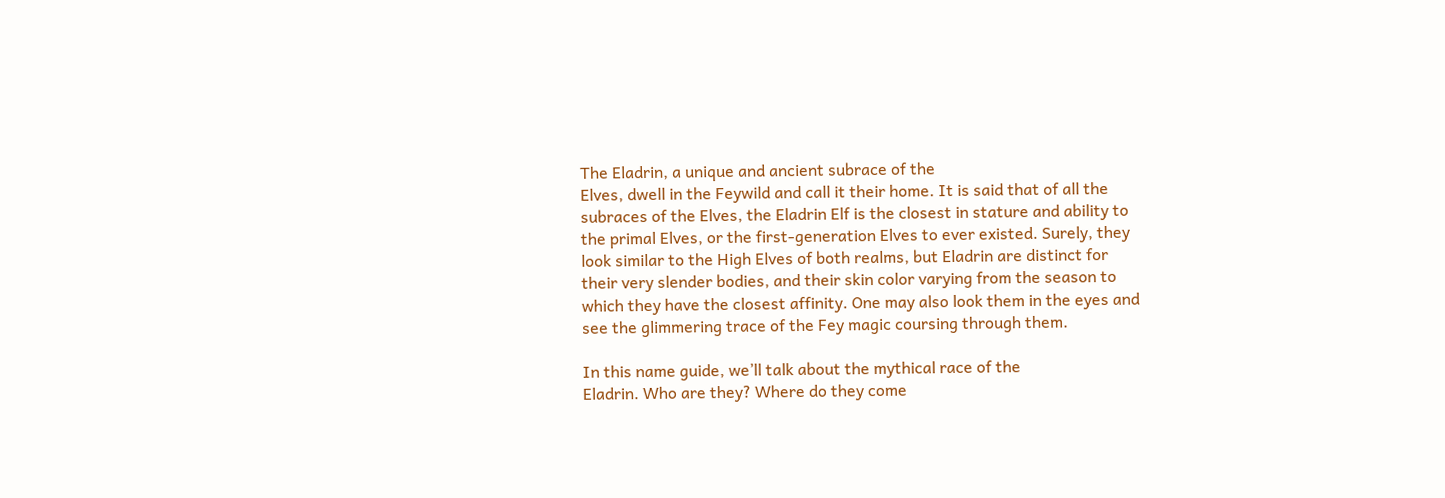The Eladrin, a unique and ancient subrace of the
Elves, dwell in the Feywild and call it their home. It is said that of all the
subraces of the Elves, the Eladrin Elf is the closest in stature and ability to
the primal Elves, or the first-generation Elves to ever existed. Surely, they
look similar to the High Elves of both realms, but Eladrin are distinct for
their very slender bodies, and their skin color varying from the season to
which they have the closest affinity. One may also look them in the eyes and
see the glimmering trace of the Fey magic coursing through them.

In this name guide, we’ll talk about the mythical race of the
Eladrin. Who are they? Where do they come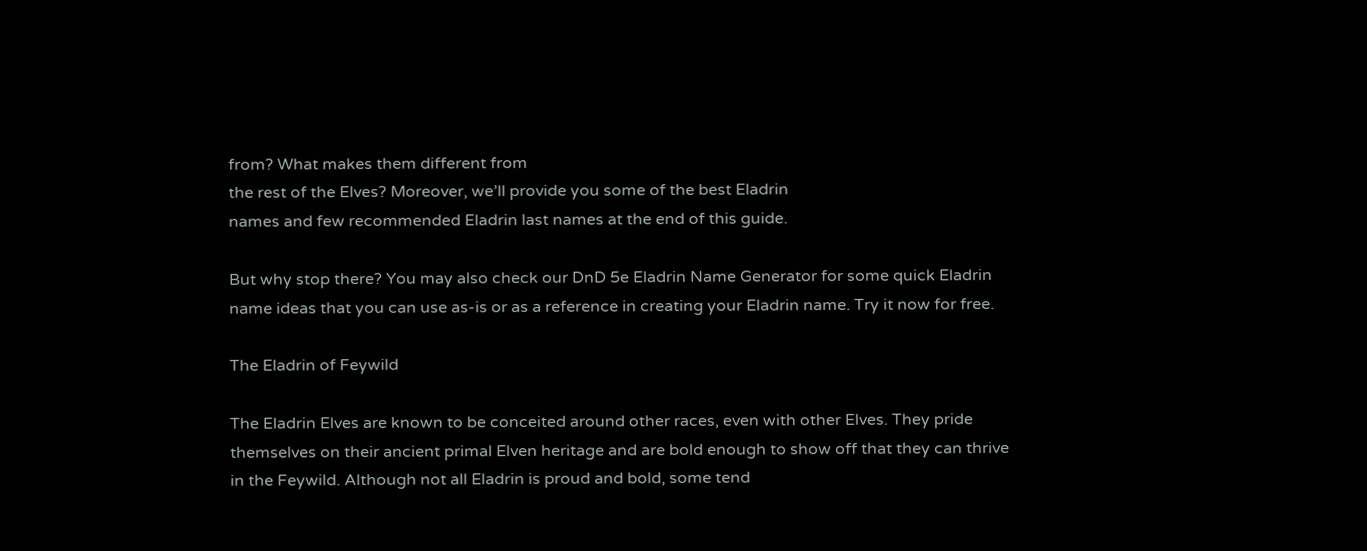from? What makes them different from
the rest of the Elves? Moreover, we’ll provide you some of the best Eladrin
names and few recommended Eladrin last names at the end of this guide.

But why stop there? You may also check our DnD 5e Eladrin Name Generator for some quick Eladrin name ideas that you can use as-is or as a reference in creating your Eladrin name. Try it now for free.

The Eladrin of Feywild

The Eladrin Elves are known to be conceited around other races, even with other Elves. They pride themselves on their ancient primal Elven heritage and are bold enough to show off that they can thrive in the Feywild. Although not all Eladrin is proud and bold, some tend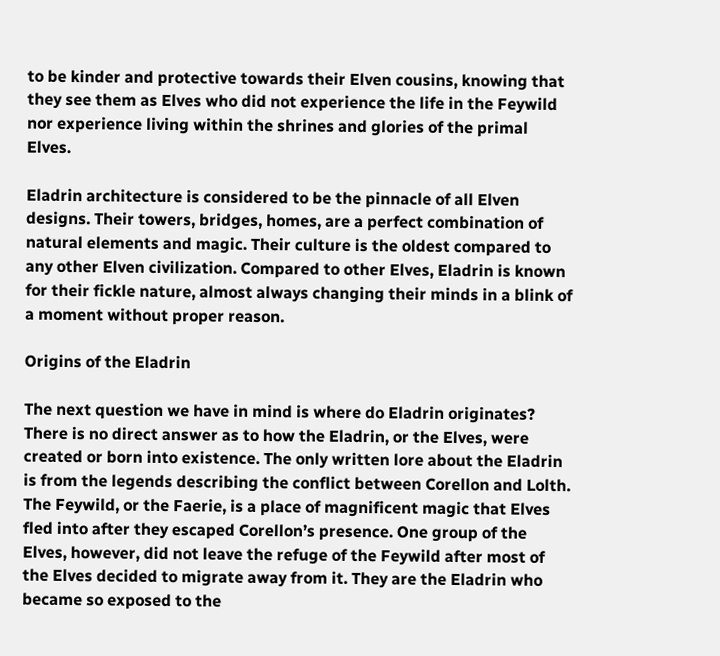to be kinder and protective towards their Elven cousins, knowing that they see them as Elves who did not experience the life in the Feywild nor experience living within the shrines and glories of the primal Elves.

Eladrin architecture is considered to be the pinnacle of all Elven designs. Their towers, bridges, homes, are a perfect combination of natural elements and magic. Their culture is the oldest compared to any other Elven civilization. Compared to other Elves, Eladrin is known for their fickle nature, almost always changing their minds in a blink of a moment without proper reason.

Origins of the Eladrin

The next question we have in mind is where do Eladrin originates? There is no direct answer as to how the Eladrin, or the Elves, were created or born into existence. The only written lore about the Eladrin is from the legends describing the conflict between Corellon and Lolth. The Feywild, or the Faerie, is a place of magnificent magic that Elves fled into after they escaped Corellon’s presence. One group of the Elves, however, did not leave the refuge of the Feywild after most of the Elves decided to migrate away from it. They are the Eladrin who became so exposed to the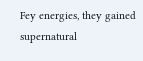Fey energies, they gained supernatural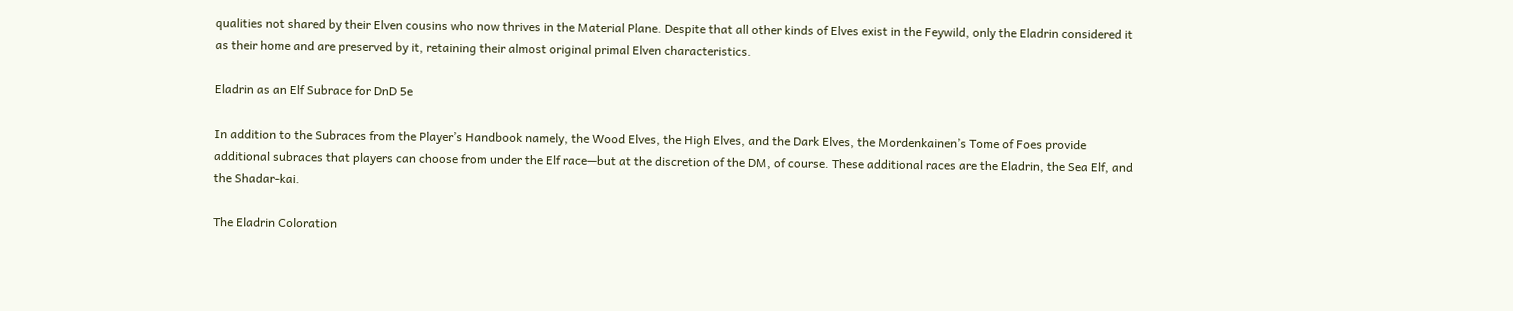qualities not shared by their Elven cousins who now thrives in the Material Plane. Despite that all other kinds of Elves exist in the Feywild, only the Eladrin considered it as their home and are preserved by it, retaining their almost original primal Elven characteristics.

Eladrin as an Elf Subrace for DnD 5e

In addition to the Subraces from the Player’s Handbook namely, the Wood Elves, the High Elves, and the Dark Elves, the Mordenkainen’s Tome of Foes provide additional subraces that players can choose from under the Elf race—but at the discretion of the DM, of course. These additional races are the Eladrin, the Sea Elf, and the Shadar-kai.

The Eladrin Coloration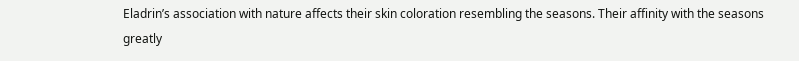Eladrin’s association with nature affects their skin coloration resembling the seasons. Their affinity with the seasons greatly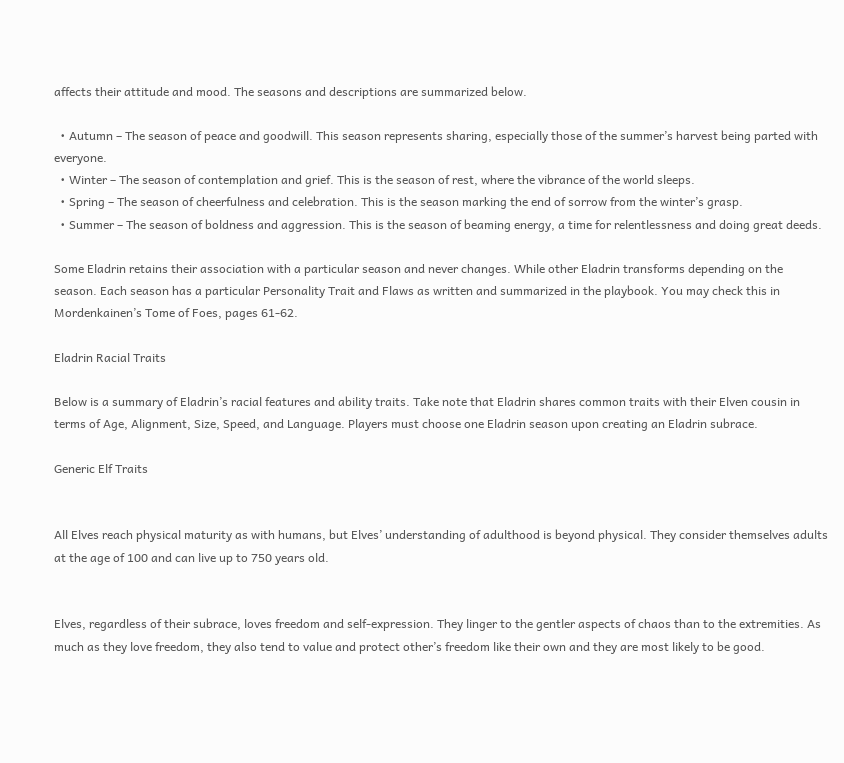affects their attitude and mood. The seasons and descriptions are summarized below.

  • Autumn – The season of peace and goodwill. This season represents sharing, especially those of the summer’s harvest being parted with everyone.
  • Winter – The season of contemplation and grief. This is the season of rest, where the vibrance of the world sleeps.
  • Spring – The season of cheerfulness and celebration. This is the season marking the end of sorrow from the winter’s grasp.
  • Summer – The season of boldness and aggression. This is the season of beaming energy, a time for relentlessness and doing great deeds.

Some Eladrin retains their association with a particular season and never changes. While other Eladrin transforms depending on the season. Each season has a particular Personality Trait and Flaws as written and summarized in the playbook. You may check this in Mordenkainen’s Tome of Foes, pages 61-62.

Eladrin Racial Traits

Below is a summary of Eladrin’s racial features and ability traits. Take note that Eladrin shares common traits with their Elven cousin in terms of Age, Alignment, Size, Speed, and Language. Players must choose one Eladrin season upon creating an Eladrin subrace.

Generic Elf Traits


All Elves reach physical maturity as with humans, but Elves’ understanding of adulthood is beyond physical. They consider themselves adults at the age of 100 and can live up to 750 years old.


Elves, regardless of their subrace, loves freedom and self-expression. They linger to the gentler aspects of chaos than to the extremities. As much as they love freedom, they also tend to value and protect other’s freedom like their own and they are most likely to be good.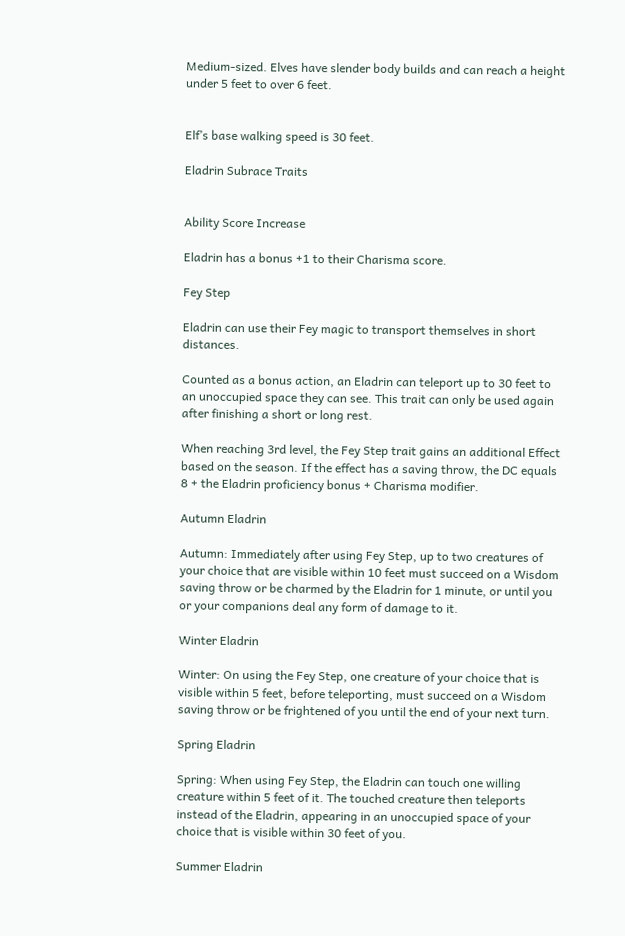Medium-sized. Elves have slender body builds and can reach a height under 5 feet to over 6 feet.


Elf’s base walking speed is 30 feet.

Eladrin Subrace Traits


Ability Score Increase

Eladrin has a bonus +1 to their Charisma score.

Fey Step

Eladrin can use their Fey magic to transport themselves in short distances.

Counted as a bonus action, an Eladrin can teleport up to 30 feet to an unoccupied space they can see. This trait can only be used again after finishing a short or long rest.

When reaching 3rd level, the Fey Step trait gains an additional Effect based on the season. If the effect has a saving throw, the DC equals 8 + the Eladrin proficiency bonus + Charisma modifier.

Autumn Eladrin

Autumn: Immediately after using Fey Step, up to two creatures of your choice that are visible within 10 feet must succeed on a Wisdom saving throw or be charmed by the Eladrin for 1 minute, or until you or your companions deal any form of damage to it.

Winter Eladrin

Winter: On using the Fey Step, one creature of your choice that is visible within 5 feet, before teleporting, must succeed on a Wisdom saving throw or be frightened of you until the end of your next turn.

Spring Eladrin

Spring: When using Fey Step, the Eladrin can touch one willing creature within 5 feet of it. The touched creature then teleports instead of the Eladrin, appearing in an unoccupied space of your choice that is visible within 30 feet of you.

Summer Eladrin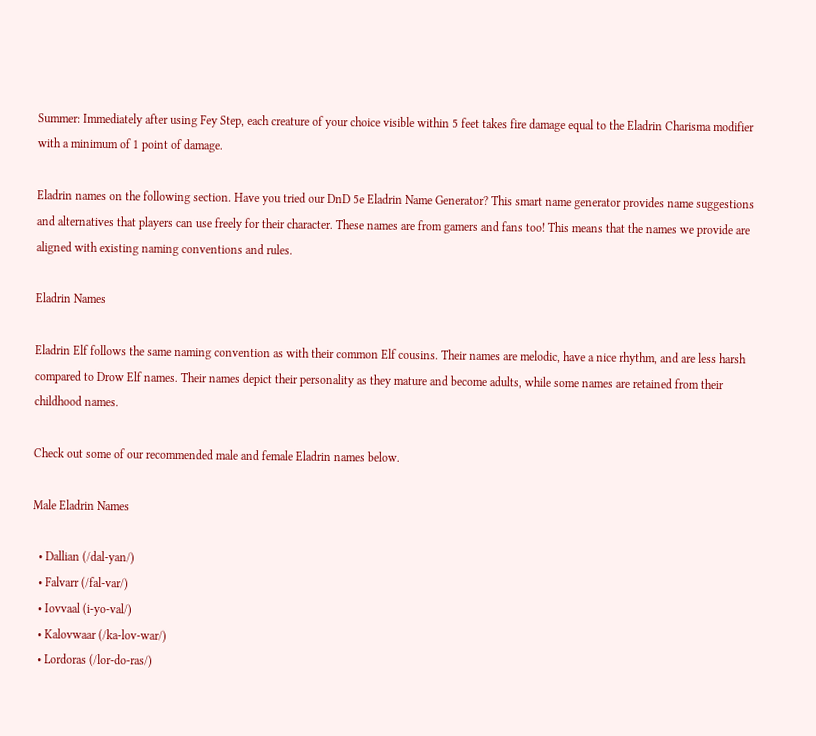Summer: Immediately after using Fey Step, each creature of your choice visible within 5 feet takes fire damage equal to the Eladrin Charisma modifier with a minimum of 1 point of damage.

Eladrin names on the following section. Have you tried our DnD 5e Eladrin Name Generator? This smart name generator provides name suggestions and alternatives that players can use freely for their character. These names are from gamers and fans too! This means that the names we provide are aligned with existing naming conventions and rules.

Eladrin Names

Eladrin Elf follows the same naming convention as with their common Elf cousins. Their names are melodic, have a nice rhythm, and are less harsh compared to Drow Elf names. Their names depict their personality as they mature and become adults, while some names are retained from their childhood names.

Check out some of our recommended male and female Eladrin names below.

Male Eladrin Names

  • Dallian (/dal-yan/)
  • Falvarr (/fal-var/)
  • Iovvaal (i-yo-val/)
  • Kalovwaar (/ka-lov-war/)
  • Lordoras (/lor-do-ras/)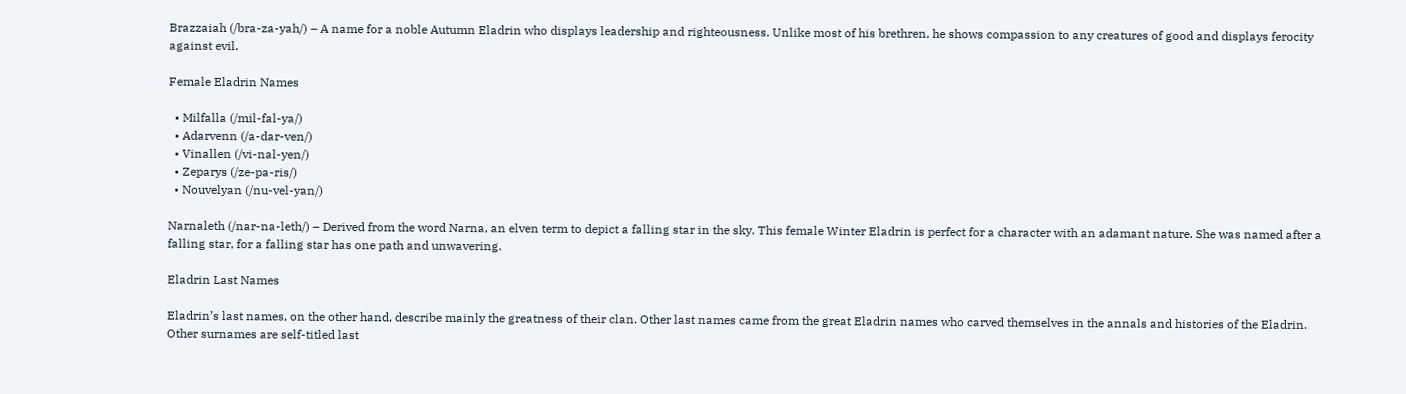Brazzaiah (/bra-za-yah/) – A name for a noble Autumn Eladrin who displays leadership and righteousness. Unlike most of his brethren, he shows compassion to any creatures of good and displays ferocity against evil.

Female Eladrin Names

  • Milfalla (/mil-fal-ya/)
  • Adarvenn (/a-dar-ven/)
  • Vinallen (/vi-nal-yen/)
  • Zeparys (/ze-pa-ris/)
  • Nouvelyan (/nu-vel-yan/)

Narnaleth (/nar-na-leth/) – Derived from the word Narna, an elven term to depict a falling star in the sky. This female Winter Eladrin is perfect for a character with an adamant nature. She was named after a falling star, for a falling star has one path and unwavering.

Eladrin Last Names

Eladrin’s last names, on the other hand, describe mainly the greatness of their clan. Other last names came from the great Eladrin names who carved themselves in the annals and histories of the Eladrin. Other surnames are self-titled last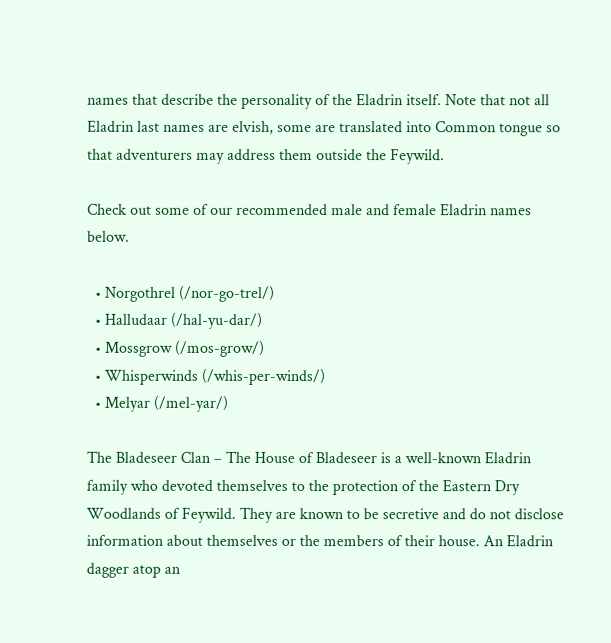names that describe the personality of the Eladrin itself. Note that not all Eladrin last names are elvish, some are translated into Common tongue so that adventurers may address them outside the Feywild.

Check out some of our recommended male and female Eladrin names below.

  • Norgothrel (/nor-go-trel/)
  • Halludaar (/hal-yu-dar/)
  • Mossgrow (/mos-grow/)
  • Whisperwinds (/whis-per-winds/)
  • Melyar (/mel-yar/)

The Bladeseer Clan – The House of Bladeseer is a well-known Eladrin family who devoted themselves to the protection of the Eastern Dry Woodlands of Feywild. They are known to be secretive and do not disclose information about themselves or the members of their house. An Eladrin dagger atop an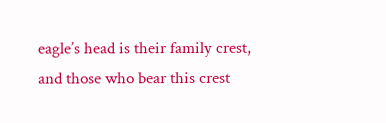eagle’s head is their family crest, and those who bear this crest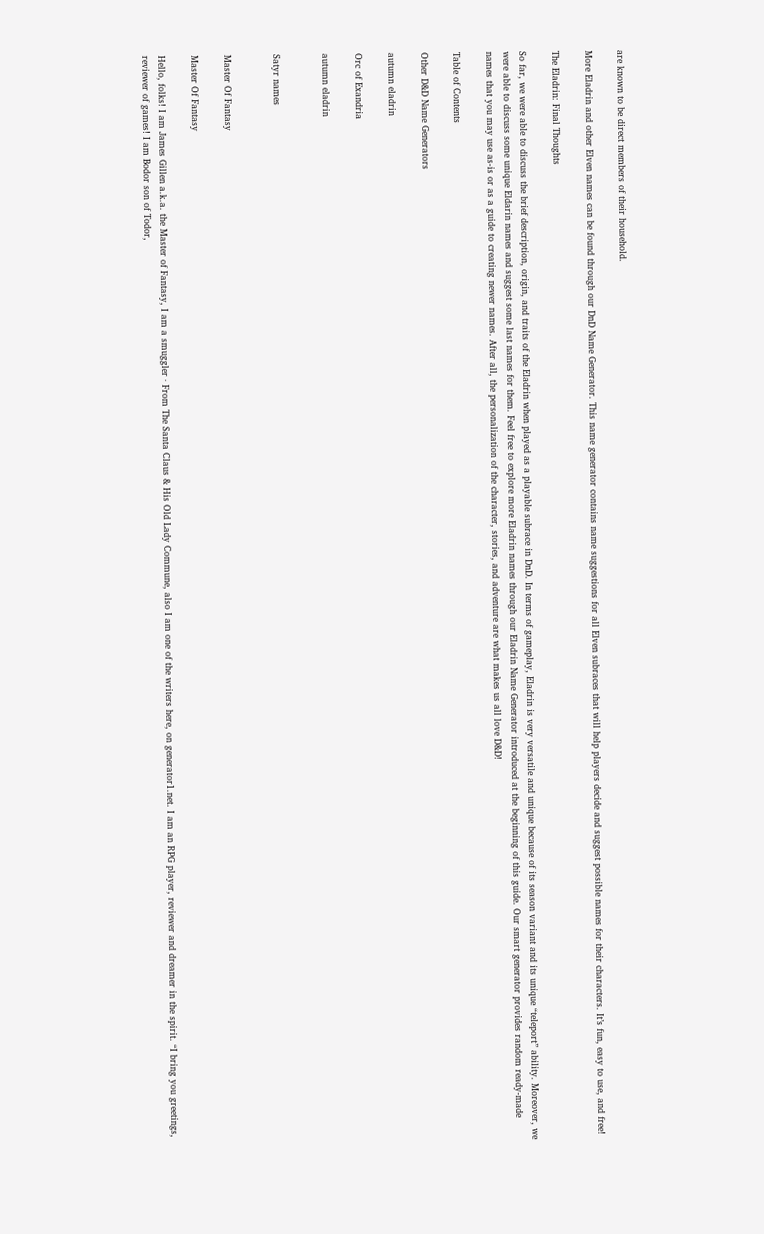are known to be direct members of their household.

More Eladrin and other Elven names can be found through our DnD Name Generator. This name generator contains name suggestions for all Elven subraces that will help players decide and suggest possible names for their characters. It’s fun, easy to use, and free!

The Eladrin: Final Thoughts

So far, we were able to discuss the brief description, origin, and traits of the Eladrin when played as a playable subrace in DnD. In terms of gameplay, Eladrin is very versatile and unique because of its season variant and its unique “teleport” ability. Moreover, we were able to discuss some unique Eldarin names and suggest some last names for them. Feel free to explore more Eladrin names through our Eladrin Name Generator introduced at the beginning of this guide. Our smart generator provides random ready-made names that you may use as-is or as a guide to creating newer names. After all, the personalization of the character, stories, and adventure are what makes us all love D&D!

Table of Contents

Other D&D Name Generators

autumn eladrin

Orc of Exandria

autumn eladrin


Satyr names


Master Of Fantasy

Master Of Fantasy

Hello, folks! I am James Gillen a.k.a. the Master of Fantasy, I am a smuggler · From The Santa Claus & His Old Lady Commune, also I am one of the writers here, on generator1.net. I am an RPG player, reviewer and dreamer in the spirit. “I bring you greetings, reviewer of games! I am Bodor son of Todor,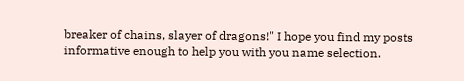breaker of chains, slayer of dragons!" I hope you find my posts informative enough to help you with you name selection.